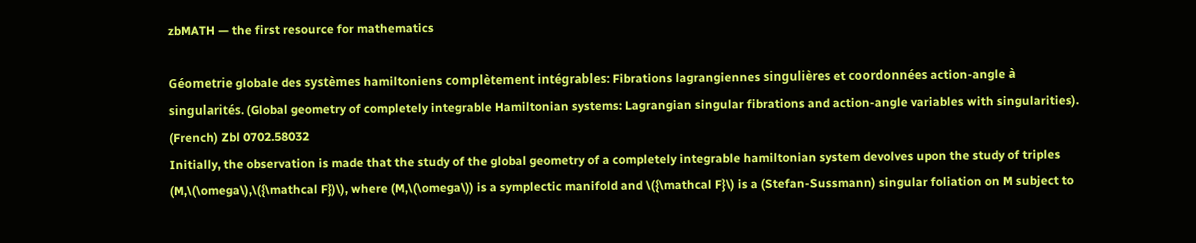zbMATH — the first resource for mathematics

Géometrie globale des systèmes hamiltoniens complètement intégrables: Fibrations lagrangiennes singulières et coordonnées action-angle à singularités. (Global geometry of completely integrable Hamiltonian systems: Lagrangian singular fibrations and action-angle variables with singularities). (French) Zbl 0702.58032
Initially, the observation is made that the study of the global geometry of a completely integrable hamiltonian system devolves upon the study of triples (M,\(\omega\),\({\mathcal F})\), where (M,\(\omega\)) is a symplectic manifold and \({\mathcal F}\) is a (Stefan-Sussmann) singular foliation on M subject to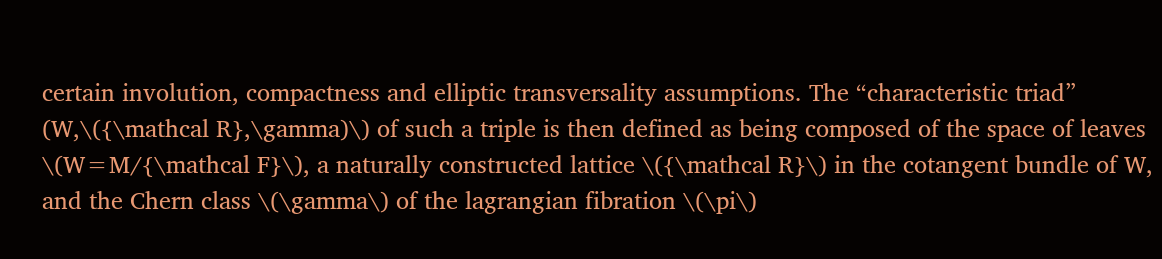certain involution, compactness and elliptic transversality assumptions. The “characteristic triad” (W,\({\mathcal R},\gamma)\) of such a triple is then defined as being composed of the space of leaves \(W=M/{\mathcal F}\), a naturally constructed lattice \({\mathcal R}\) in the cotangent bundle of W, and the Chern class \(\gamma\) of the lagrangian fibration \(\pi\)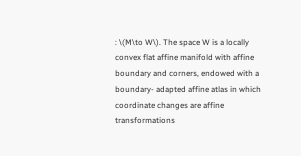: \(M\to W\). The space W is a locally convex flat affine manifold with affine boundary and corners, endowed with a boundary- adapted affine atlas in which coordinate changes are affine transformations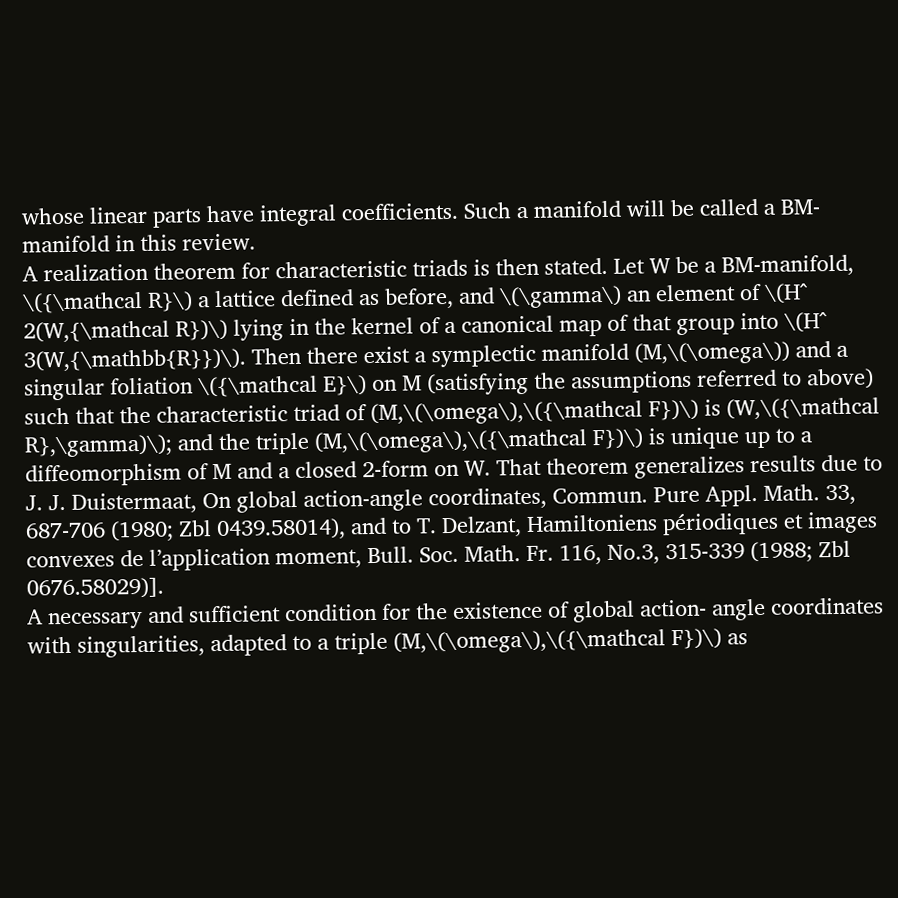whose linear parts have integral coefficients. Such a manifold will be called a BM-manifold in this review.
A realization theorem for characteristic triads is then stated. Let W be a BM-manifold, \({\mathcal R}\) a lattice defined as before, and \(\gamma\) an element of \(H^ 2(W,{\mathcal R})\) lying in the kernel of a canonical map of that group into \(H^ 3(W,{\mathbb{R}})\). Then there exist a symplectic manifold (M,\(\omega\)) and a singular foliation \({\mathcal E}\) on M (satisfying the assumptions referred to above) such that the characteristic triad of (M,\(\omega\),\({\mathcal F})\) is (W,\({\mathcal R},\gamma)\); and the triple (M,\(\omega\),\({\mathcal F})\) is unique up to a diffeomorphism of M and a closed 2-form on W. That theorem generalizes results due to J. J. Duistermaat, On global action-angle coordinates, Commun. Pure Appl. Math. 33, 687-706 (1980; Zbl 0439.58014), and to T. Delzant, Hamiltoniens périodiques et images convexes de l’application moment, Bull. Soc. Math. Fr. 116, No.3, 315-339 (1988; Zbl 0676.58029)].
A necessary and sufficient condition for the existence of global action- angle coordinates with singularities, adapted to a triple (M,\(\omega\),\({\mathcal F})\) as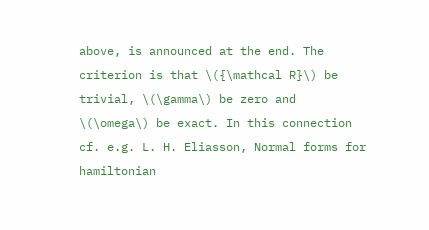above, is announced at the end. The criterion is that \({\mathcal R}\) be trivial, \(\gamma\) be zero and \(\omega\) be exact. In this connection cf. e.g. L. H. Eliasson, Normal forms for hamiltonian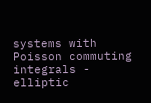systems with Poisson commuting integrals - elliptic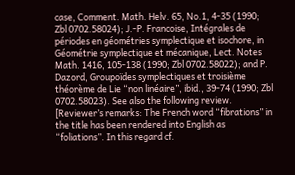case, Comment. Math. Helv. 65, No.1, 4-35 (1990; Zbl 0702.58024); J.-P. Francoise, Intégrales de périodes en géométries symplectique et isochore, in Géométrie symplectique et mécanique, Lect. Notes Math. 1416, 105-138 (1990; Zbl 0702.58022); and P. Dazord, Groupoïdes symplectiques et troisième théorème de Lie “non linéaire”, ibid., 39-74 (1990; Zbl 0702.58023). See also the following review.
[Reviewer’s remarks: The French word “fibrations” in the title has been rendered into English as “foliations”. In this regard cf.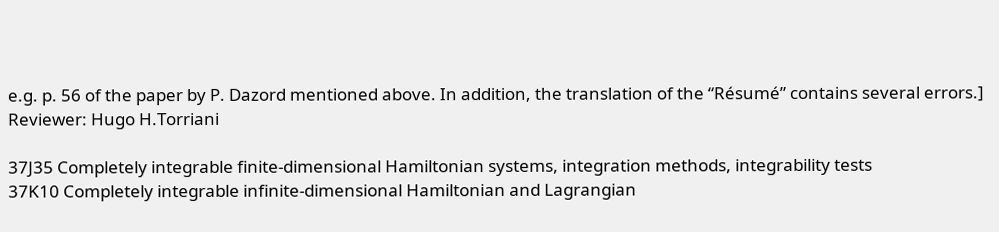e.g. p. 56 of the paper by P. Dazord mentioned above. In addition, the translation of the “Résumé” contains several errors.]
Reviewer: Hugo H.Torriani

37J35 Completely integrable finite-dimensional Hamiltonian systems, integration methods, integrability tests
37K10 Completely integrable infinite-dimensional Hamiltonian and Lagrangian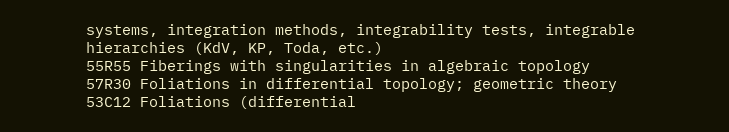systems, integration methods, integrability tests, integrable hierarchies (KdV, KP, Toda, etc.)
55R55 Fiberings with singularities in algebraic topology
57R30 Foliations in differential topology; geometric theory
53C12 Foliations (differential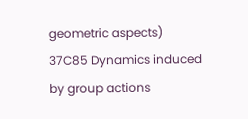geometric aspects)
37C85 Dynamics induced by group actions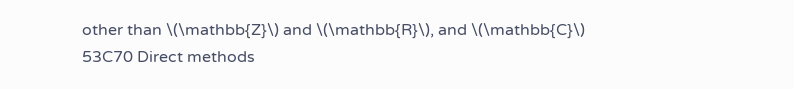other than \(\mathbb{Z}\) and \(\mathbb{R}\), and \(\mathbb{C}\)
53C70 Direct methods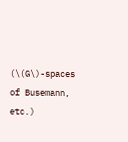(\(G\)-spaces of Busemann, etc.)